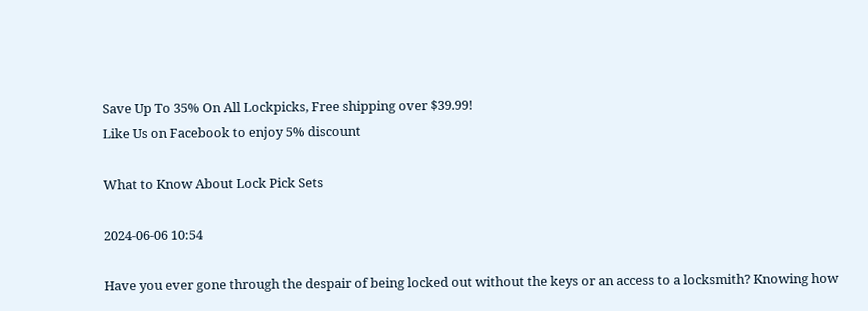Save Up To 35% On All Lockpicks, Free shipping over $39.99!
Like Us on Facebook to enjoy 5% discount

What to Know About Lock Pick Sets

2024-06-06 10:54

Have you ever gone through the despair of being locked out without the keys or an access to a locksmith? Knowing how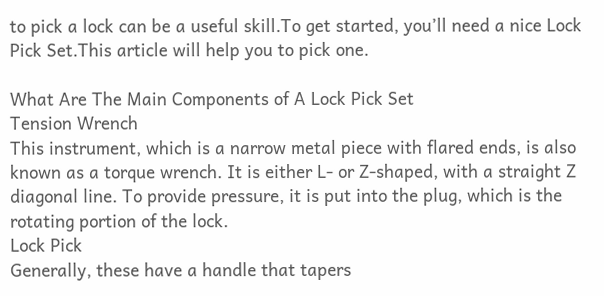to pick a lock can be a useful skill.To get started, you’ll need a nice Lock Pick Set.This article will help you to pick one.

What Are The Main Components of A Lock Pick Set
Tension Wrench
This instrument, which is a narrow metal piece with flared ends, is also known as a torque wrench. It is either L- or Z-shaped, with a straight Z diagonal line. To provide pressure, it is put into the plug, which is the rotating portion of the lock.
Lock Pick
Generally, these have a handle that tapers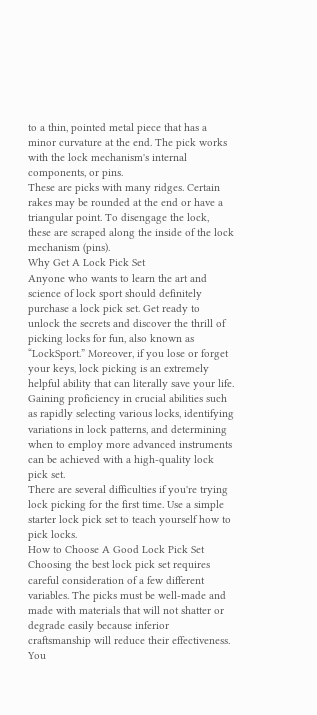to a thin, pointed metal piece that has a minor curvature at the end. The pick works with the lock mechanism's internal components, or pins.
These are picks with many ridges. Certain rakes may be rounded at the end or have a triangular point. To disengage the lock, these are scraped along the inside of the lock mechanism (pins).
Why Get A Lock Pick Set
Anyone who wants to learn the art and science of lock sport should definitely purchase a lock pick set. Get ready to unlock the secrets and discover the thrill of picking locks for fun, also known as “LockSport.” Moreover, if you lose or forget your keys, lock picking is an extremely helpful ability that can literally save your life. Gaining proficiency in crucial abilities such as rapidly selecting various locks, identifying variations in lock patterns, and determining when to employ more advanced instruments can be achieved with a high-quality lock pick set.
There are several difficulties if you're trying lock picking for the first time. Use a simple starter lock pick set to teach yourself how to pick locks.
How to Choose A Good Lock Pick Set
Choosing the best lock pick set requires careful consideration of a few different variables. The picks must be well-made and made with materials that will not shatter or degrade easily because inferior craftsmanship will reduce their effectiveness. You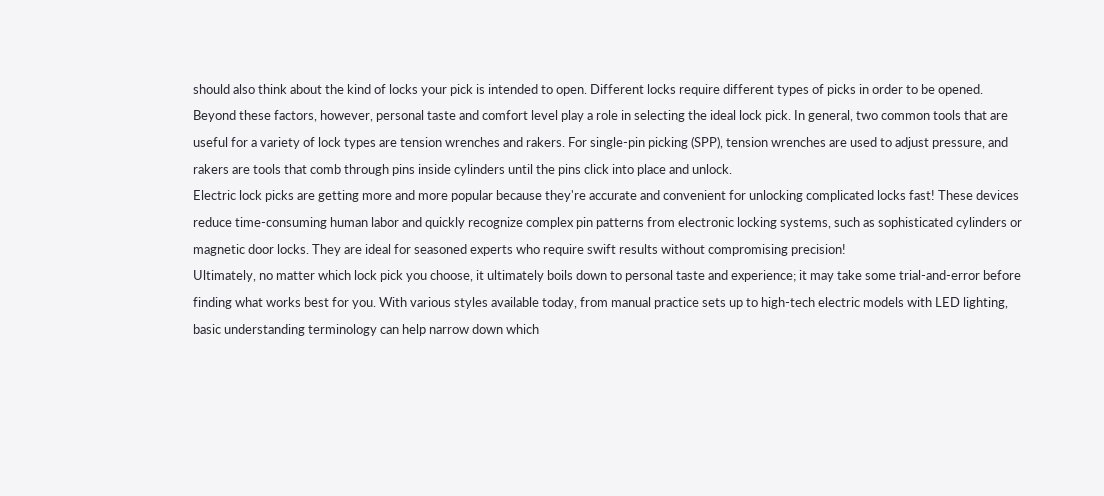should also think about the kind of locks your pick is intended to open. Different locks require different types of picks in order to be opened.
Beyond these factors, however, personal taste and comfort level play a role in selecting the ideal lock pick. In general, two common tools that are useful for a variety of lock types are tension wrenches and rakers. For single-pin picking (SPP), tension wrenches are used to adjust pressure, and rakers are tools that comb through pins inside cylinders until the pins click into place and unlock.
Electric lock picks are getting more and more popular because they're accurate and convenient for unlocking complicated locks fast! These devices reduce time-consuming human labor and quickly recognize complex pin patterns from electronic locking systems, such as sophisticated cylinders or magnetic door locks. They are ideal for seasoned experts who require swift results without compromising precision!
Ultimately, no matter which lock pick you choose, it ultimately boils down to personal taste and experience; it may take some trial-and-error before finding what works best for you. With various styles available today, from manual practice sets up to high-tech electric models with LED lighting, basic understanding terminology can help narrow down which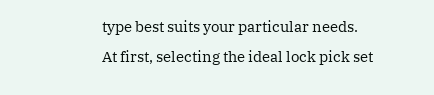type best suits your particular needs.
At first, selecting the ideal lock pick set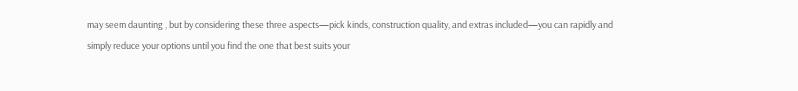may seem daunting , but by considering these three aspects—pick kinds, construction quality, and extras included—you can rapidly and simply reduce your options until you find the one that best suits your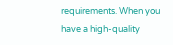requirements. When you have a high-quality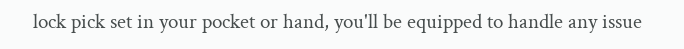lock pick set in your pocket or hand, you'll be equipped to handle any issue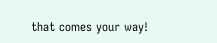that comes your way!